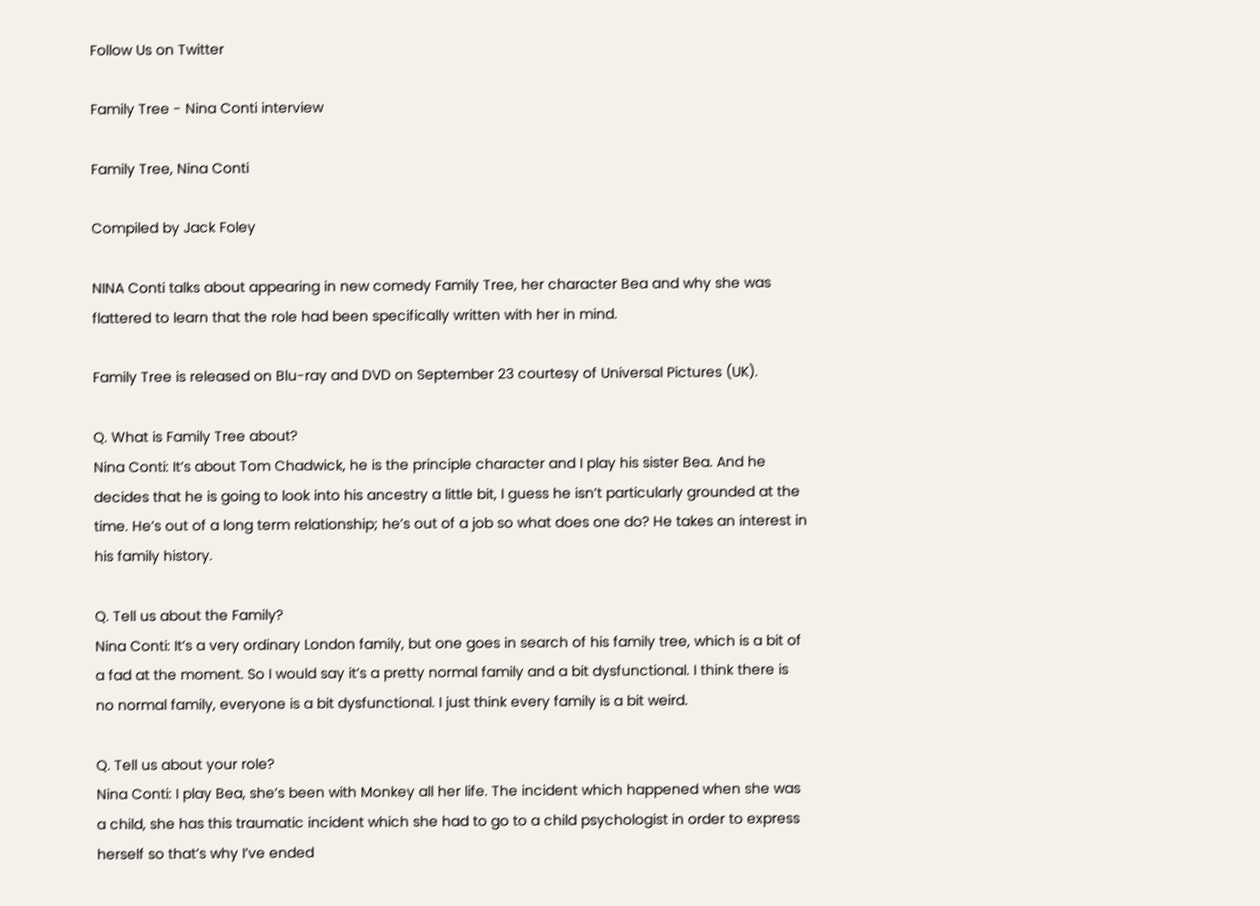Follow Us on Twitter

Family Tree - Nina Conti interview

Family Tree, Nina Conti

Compiled by Jack Foley

NINA Conti talks about appearing in new comedy Family Tree, her character Bea and why she was flattered to learn that the role had been specifically written with her in mind.

Family Tree is released on Blu-ray and DVD on September 23 courtesy of Universal Pictures (UK).

Q. What is Family Tree about?
Nina Conti: It’s about Tom Chadwick, he is the principle character and I play his sister Bea. And he decides that he is going to look into his ancestry a little bit, I guess he isn’t particularly grounded at the time. He’s out of a long term relationship; he’s out of a job so what does one do? He takes an interest in his family history.

Q. Tell us about the Family?
Nina Conti: It’s a very ordinary London family, but one goes in search of his family tree, which is a bit of a fad at the moment. So I would say it’s a pretty normal family and a bit dysfunctional. I think there is no normal family, everyone is a bit dysfunctional. I just think every family is a bit weird.

Q. Tell us about your role?
Nina Conti: I play Bea, she’s been with Monkey all her life. The incident which happened when she was a child, she has this traumatic incident which she had to go to a child psychologist in order to express herself so that’s why I’ve ended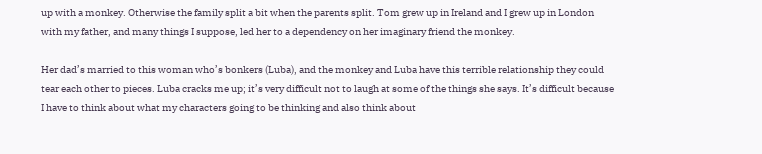up with a monkey. Otherwise the family split a bit when the parents split. Tom grew up in Ireland and I grew up in London with my father, and many things I suppose, led her to a dependency on her imaginary friend the monkey.

Her dad’s married to this woman who’s bonkers (Luba), and the monkey and Luba have this terrible relationship they could tear each other to pieces. Luba cracks me up; it’s very difficult not to laugh at some of the things she says. It’s difficult because I have to think about what my characters going to be thinking and also think about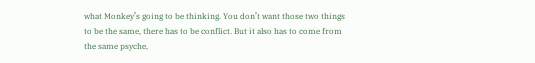what Monkey’s going to be thinking. You don’t want those two things to be the same, there has to be conflict. But it also has to come from the same psyche,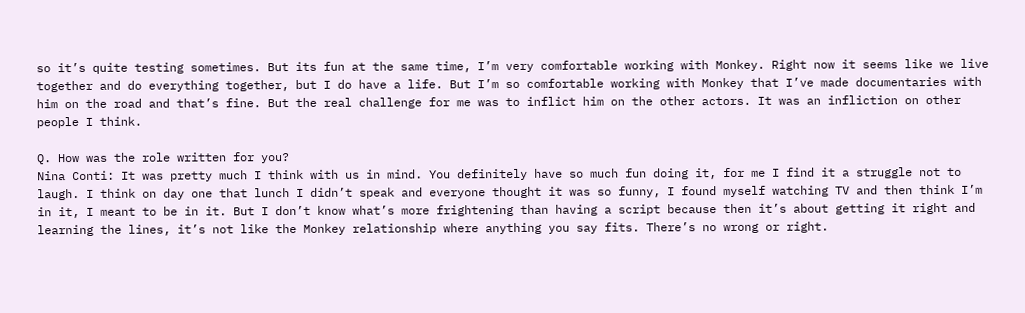so it’s quite testing sometimes. But its fun at the same time, I’m very comfortable working with Monkey. Right now it seems like we live together and do everything together, but I do have a life. But I’m so comfortable working with Monkey that I’ve made documentaries with him on the road and that’s fine. But the real challenge for me was to inflict him on the other actors. It was an infliction on other people I think.

Q. How was the role written for you?
Nina Conti: It was pretty much I think with us in mind. You definitely have so much fun doing it, for me I find it a struggle not to laugh. I think on day one that lunch I didn’t speak and everyone thought it was so funny, I found myself watching TV and then think I’m in it, I meant to be in it. But I don’t know what’s more frightening than having a script because then it’s about getting it right and learning the lines, it’s not like the Monkey relationship where anything you say fits. There’s no wrong or right.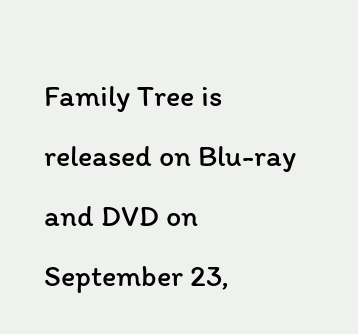Family Tree is released on Blu-ray and DVD on September 23,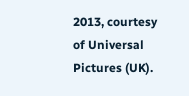2013, courtesy of Universal Pictures (UK).